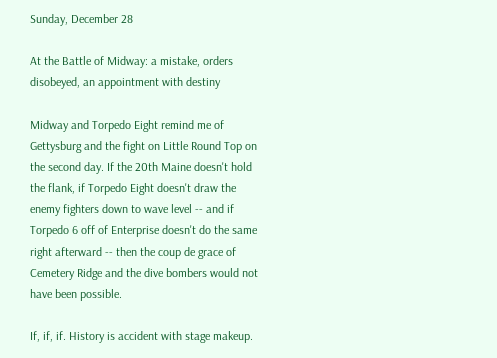Sunday, December 28

At the Battle of Midway: a mistake, orders disobeyed, an appointment with destiny

Midway and Torpedo Eight remind me of Gettysburg and the fight on Little Round Top on the second day. If the 20th Maine doesn't hold the flank, if Torpedo Eight doesn't draw the enemy fighters down to wave level -- and if Torpedo 6 off of Enterprise doesn't do the same right afterward -- then the coup de grace of Cemetery Ridge and the dive bombers would not have been possible.

If, if, if. History is accident with stage makeup.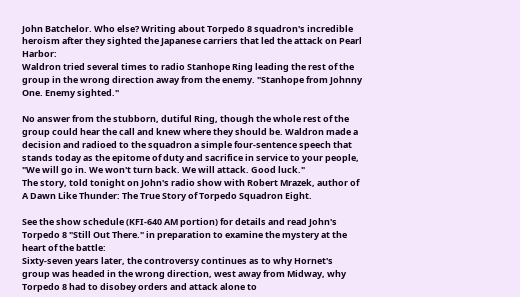John Batchelor. Who else? Writing about Torpedo 8 squadron's incredible heroism after they sighted the Japanese carriers that led the attack on Pearl Harbor:
Waldron tried several times to radio Stanhope Ring leading the rest of the group in the wrong direction away from the enemy. "Stanhope from Johnny One. Enemy sighted."

No answer from the stubborn, dutiful Ring, though the whole rest of the group could hear the call and knew where they should be. Waldron made a decision and radioed to the squadron a simple four-sentence speech that stands today as the epitome of duty and sacrifice in service to your people, "We will go in. We won't turn back. We will attack. Good luck."
The story, told tonight on John's radio show with Robert Mrazek, author of A Dawn Like Thunder: The True Story of Torpedo Squadron Eight.

See the show schedule (KFI-640 AM portion) for details and read John's Torpedo 8 "Still Out There." in preparation to examine the mystery at the heart of the battle:
Sixty-seven years later, the controversy continues as to why Hornet's group was headed in the wrong direction, west away from Midway, why Torpedo 8 had to disobey orders and attack alone to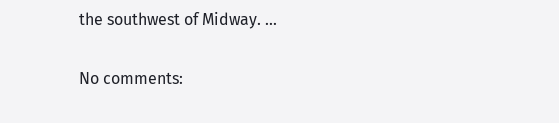the southwest of Midway. ...

No comments: